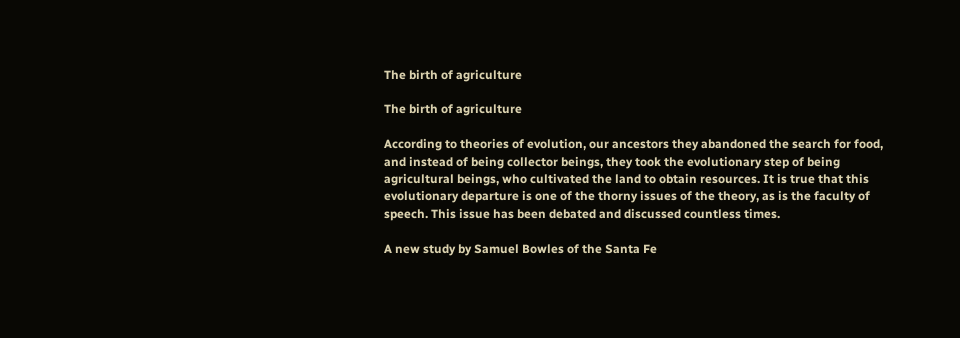The birth of agriculture

The birth of agriculture

According to theories of evolution, our ancestors they abandoned the search for food, and instead of being collector beings, they took the evolutionary step of being agricultural beings, who cultivated the land to obtain resources. It is true that this evolutionary departure is one of the thorny issues of the theory, as is the faculty of speech. This issue has been debated and discussed countless times.

A new study by Samuel Bowles of the Santa Fe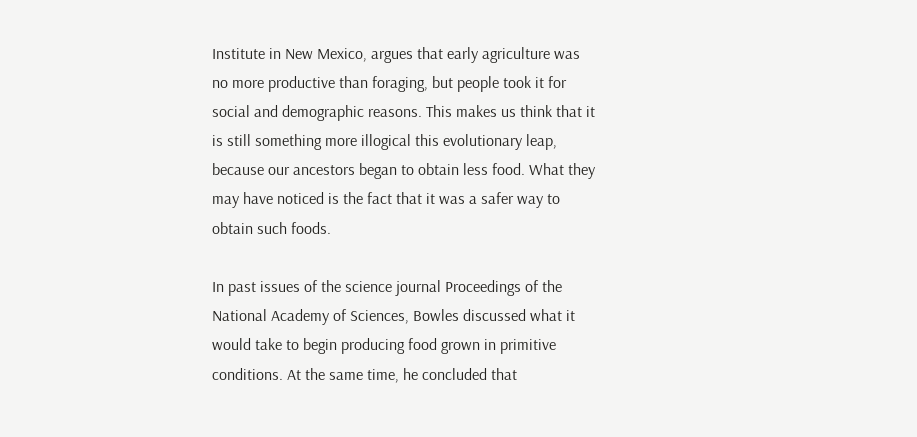Institute in New Mexico, argues that early agriculture was no more productive than foraging, but people took it for social and demographic reasons. This makes us think that it is still something more illogical this evolutionary leap, because our ancestors began to obtain less food. What they may have noticed is the fact that it was a safer way to obtain such foods.

In past issues of the science journal Proceedings of the National Academy of Sciences, Bowles discussed what it would take to begin producing food grown in primitive conditions. At the same time, he concluded that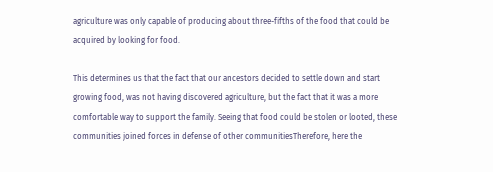agriculture was only capable of producing about three-fifths of the food that could be acquired by looking for food.

This determines us that the fact that our ancestors decided to settle down and start growing food, was not having discovered agriculture, but the fact that it was a more comfortable way to support the family. Seeing that food could be stolen or looted, these communities joined forces in defense of other communitiesTherefore, here the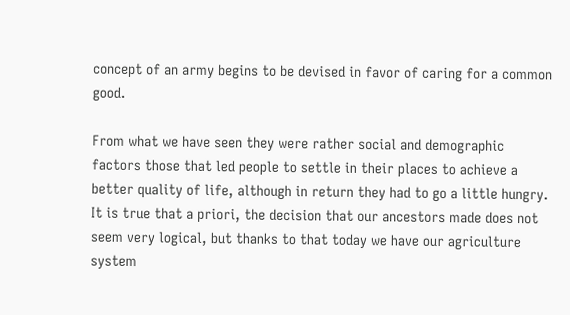concept of an army begins to be devised in favor of caring for a common good.

From what we have seen they were rather social and demographic factors those that led people to settle in their places to achieve a better quality of life, although in return they had to go a little hungry. It is true that a priori, the decision that our ancestors made does not seem very logical, but thanks to that today we have our agriculture system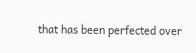that has been perfected over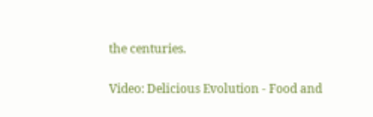the centuries.

Video: Delicious Evolution - Food and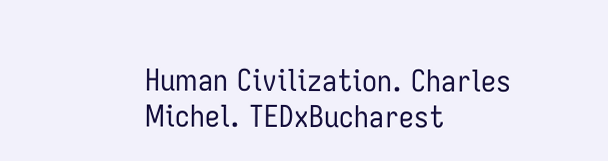Human Civilization. Charles Michel. TEDxBucharest